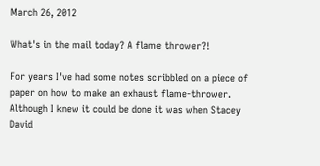March 26, 2012

What's in the mail today? A flame thrower?!

For years I've had some notes scribbled on a piece of paper on how to make an exhaust flame-thrower. Although I knew it could be done it was when Stacey David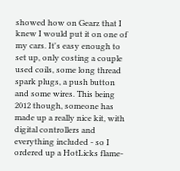showed how on Gearz that I knew I would put it on one of my cars. It's easy enough to set up, only costing a couple used coils, some long thread spark plugs, a push button and some wires. This being 2012 though, someone has made up a really nice kit, with digital controllers and everything included - so I ordered up a HotLicks flame-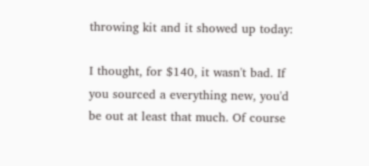throwing kit and it showed up today:

I thought, for $140, it wasn't bad. If you sourced a everything new, you'd be out at least that much. Of course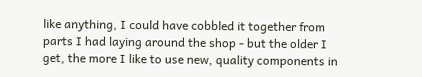like anything, I could have cobbled it together from parts I had laying around the shop - but the older I get, the more I like to use new, quality components in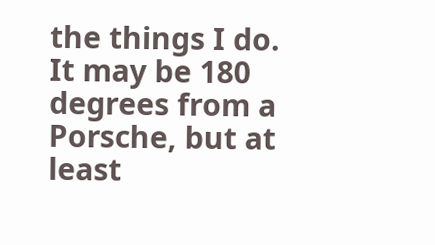the things I do. It may be 180 degrees from a Porsche, but at least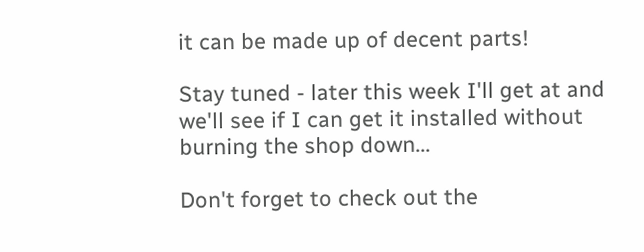it can be made up of decent parts!

Stay tuned - later this week I'll get at and we'll see if I can get it installed without burning the shop down...

Don't forget to check out the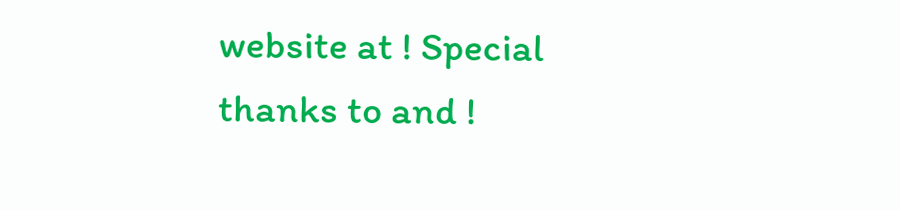website at ! Special thanks to and !